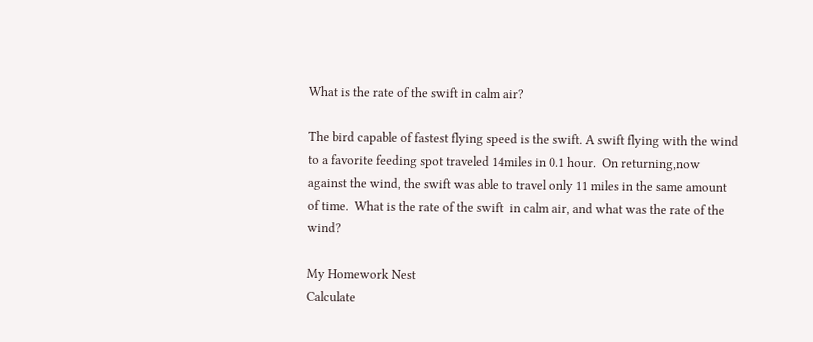What is the rate of the swift in calm air?

The bird capable of fastest flying speed is the swift. A swift flying with the wind to a favorite feeding spot traveled 14miles in 0.1 hour.  On returning,now against the wind, the swift was able to travel only 11 miles in the same amount of time.  What is the rate of the swift  in calm air, and what was the rate of the wind?

My Homework Nest
Calculate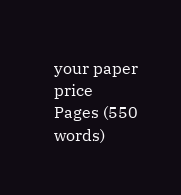your paper price
Pages (550 words)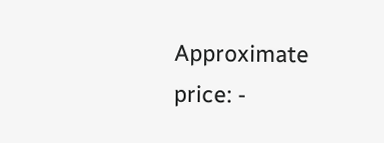Approximate price: -